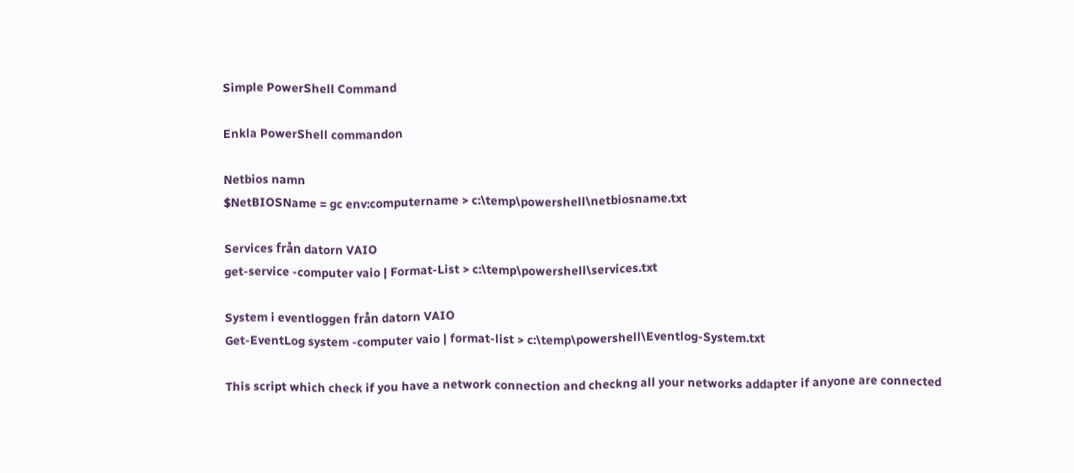Simple PowerShell Command

Enkla PowerShell commandon

Netbios namn
$NetBIOSName = gc env:computername > c:\temp\powershell\netbiosname.txt

Services från datorn VAIO
get-service -computer vaio | Format-List > c:\temp\powershell\services.txt

System i eventloggen från datorn VAIO
Get-EventLog system -computer vaio | format-list > c:\temp\powershell\Eventlog-System.txt

This script which check if you have a network connection and checkng all your networks addapter if anyone are connected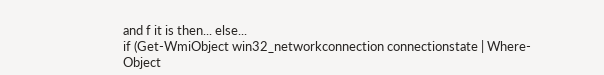and f it is then... else...
if (Get-WmiObject win32_networkconnection connectionstate | Where-Object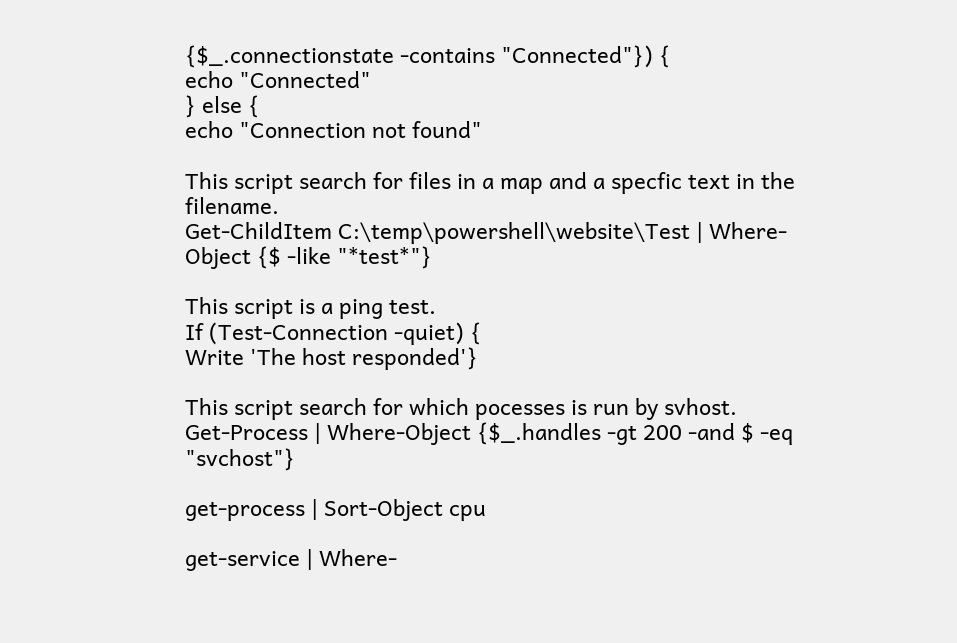{$_.connectionstate -contains "Connected"}) {
echo "Connected"
} else {
echo "Connection not found"

This script search for files in a map and a specfic text in the filename.
Get-ChildItem C:\temp\powershell\website\Test | Where-Object {$ -like "*test*"}

This script is a ping test.
If (Test-Connection -quiet) {
Write 'The host responded'}

This script search for which pocesses is run by svhost.
Get-Process | Where-Object {$_.handles -gt 200 -and $ -eq "svchost"}

get-process | Sort-Object cpu

get-service | Where-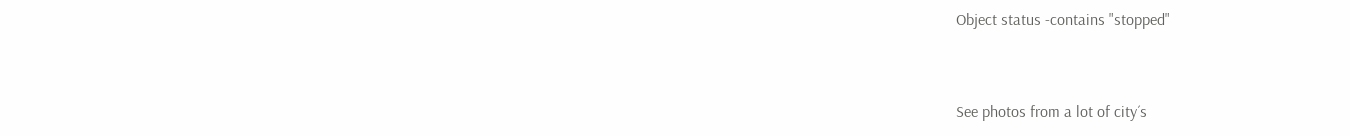Object status -contains "stopped"


See photos from a lot of city´s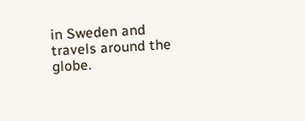in Sweden and travels around the globe.